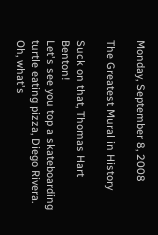Monday, September 8, 2008

The Greatest Mural in History

Suck on that, Thomas Hart Benton!
Let's see you top a skateboarding turtle eating pizza, Diego Rivera. Oh, what's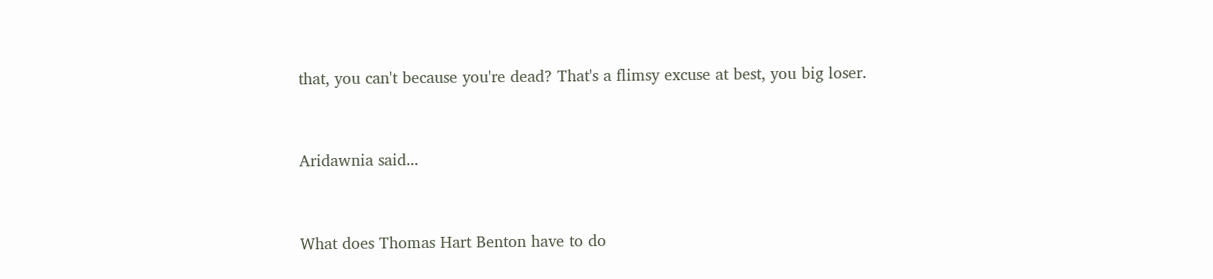that, you can't because you're dead? That's a flimsy excuse at best, you big loser.


Aridawnia said...


What does Thomas Hart Benton have to do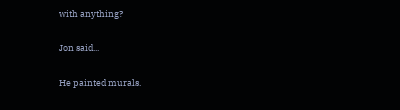with anything?

Jon said...

He painted murals.